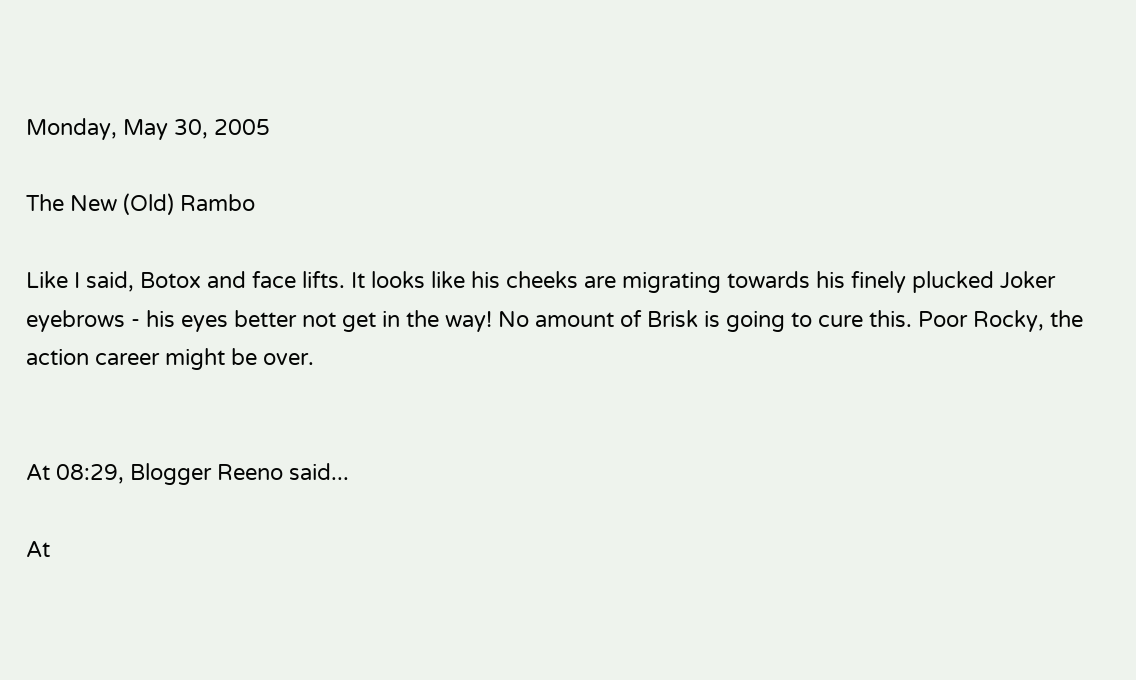Monday, May 30, 2005

The New (Old) Rambo

Like I said, Botox and face lifts. It looks like his cheeks are migrating towards his finely plucked Joker eyebrows - his eyes better not get in the way! No amount of Brisk is going to cure this. Poor Rocky, the action career might be over.


At 08:29, Blogger Reeno said...

At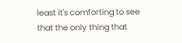least it's comforting to see that the only thing that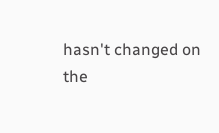hasn't changed on the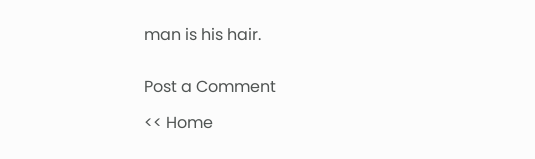man is his hair.


Post a Comment

<< Home